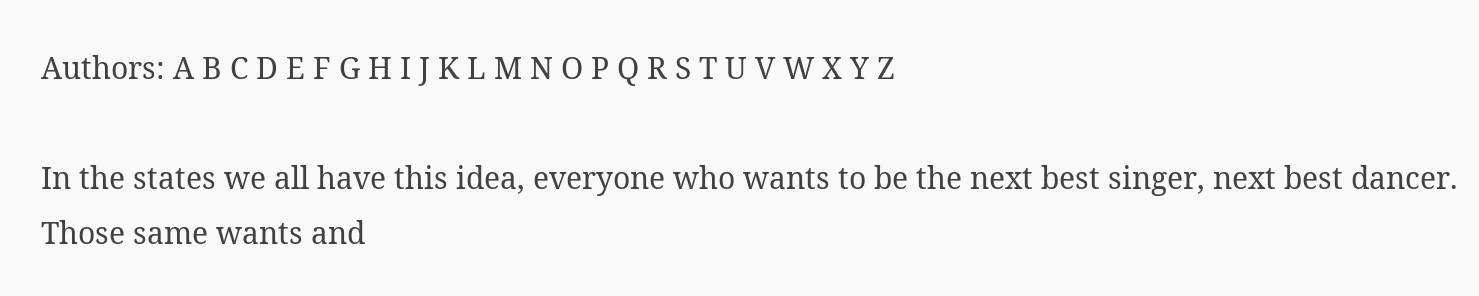Authors: A B C D E F G H I J K L M N O P Q R S T U V W X Y Z

In the states we all have this idea, everyone who wants to be the next best singer, next best dancer. Those same wants and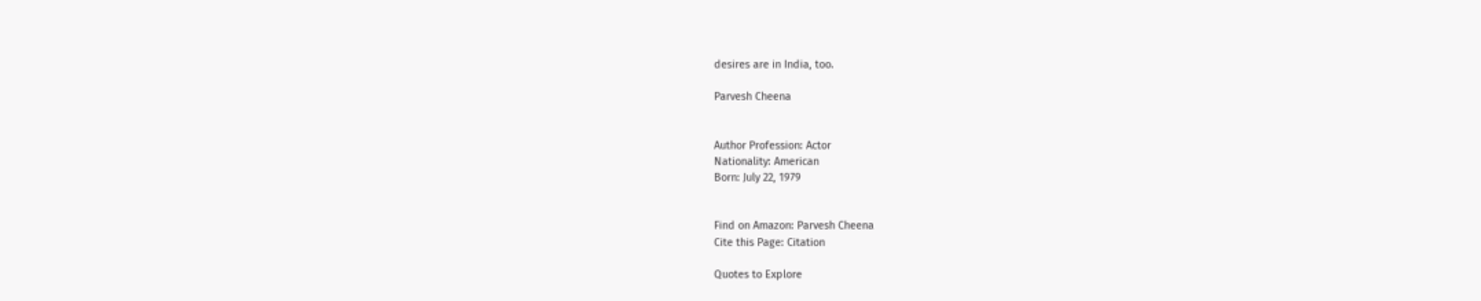desires are in India, too.

Parvesh Cheena


Author Profession: Actor
Nationality: American
Born: July 22, 1979


Find on Amazon: Parvesh Cheena
Cite this Page: Citation

Quotes to Explore